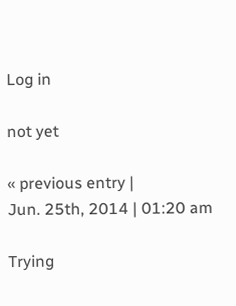Log in

not yet

« previous entry |
Jun. 25th, 2014 | 01:20 am

Trying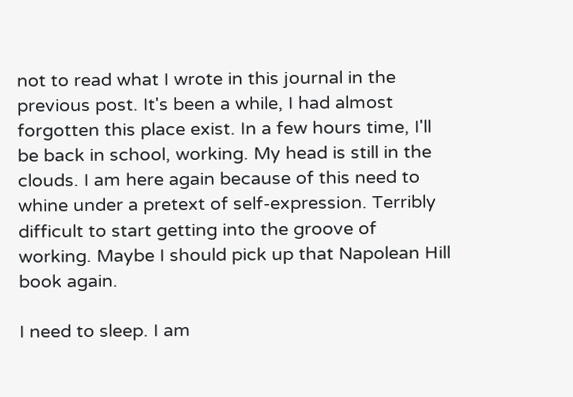not to read what I wrote in this journal in the previous post. It's been a while, I had almost forgotten this place exist. In a few hours time, I'll be back in school, working. My head is still in the clouds. I am here again because of this need to whine under a pretext of self-expression. Terribly difficult to start getting into the groove of working. Maybe I should pick up that Napolean Hill book again.

I need to sleep. I am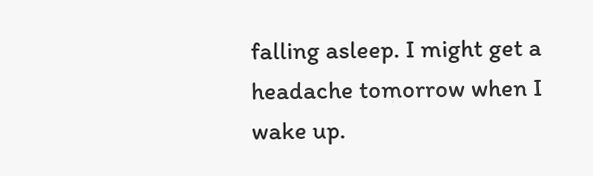falling asleep. I might get a headache tomorrow when I wake up.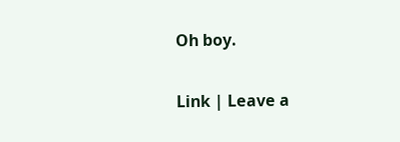Oh boy.

Link | Leave a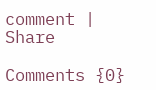comment | Share

Comments {0}